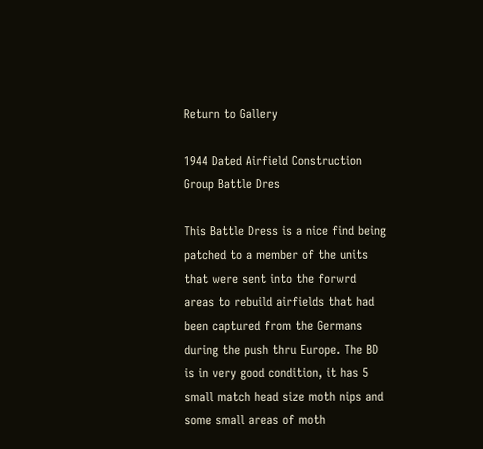Return to Gallery

1944 Dated Airfield Construction Group Battle Dres

This Battle Dress is a nice find being patched to a member of the units that were sent into the forwrd areas to rebuild airfields that had been captured from the Germans during the push thru Europe. The BD is in very good condition, it has 5 small match head size moth nips and some small areas of moth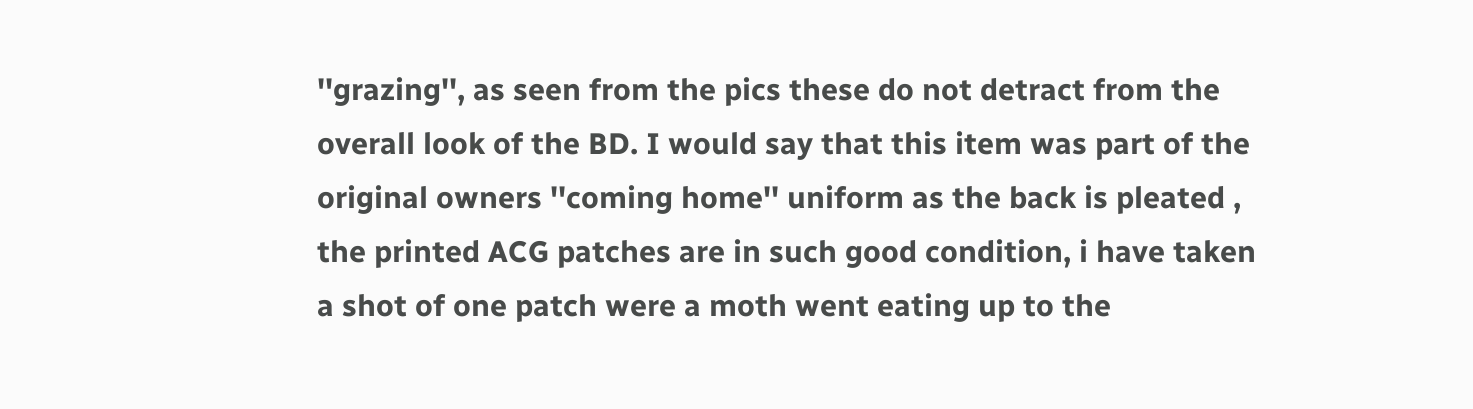''grazing'', as seen from the pics these do not detract from the overall look of the BD. I would say that this item was part of the original owners ''coming home'' uniform as the back is pleated , the printed ACG patches are in such good condition, i have taken a shot of one patch were a moth went eating up to the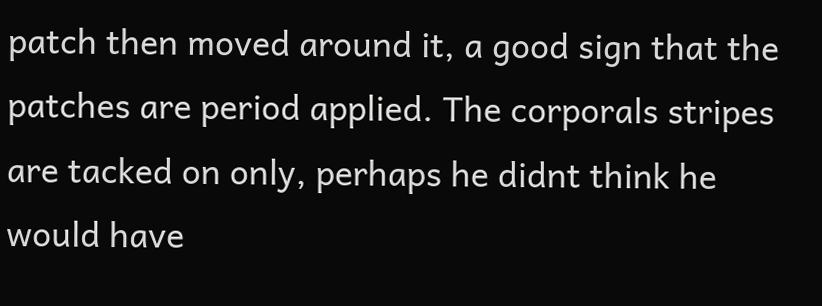patch then moved around it, a good sign that the patches are period applied. The corporals stripes are tacked on only, perhaps he didnt think he would have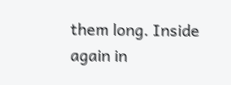them long. Inside again in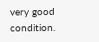very good condition.